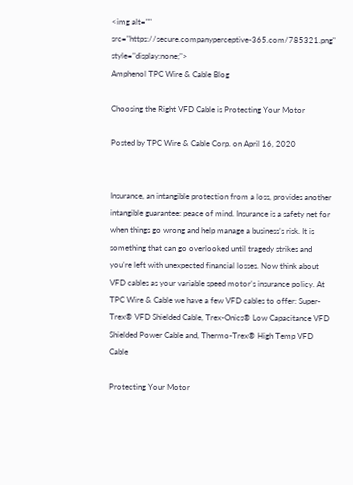<img alt="" src="https://secure.companyperceptive-365.com/785321.png" style="display:none;">
Amphenol TPC Wire & Cable Blog

Choosing the Right VFD Cable is Protecting Your Motor

Posted by TPC Wire & Cable Corp. on April 16, 2020


Insurance, an intangible protection from a loss, provides another intangible guarantee: peace of mind. Insurance is a safety net for when things go wrong and help manage a business’s risk. It is something that can go overlooked until tragedy strikes and you’re left with unexpected financial losses. Now think about VFD cables as your variable speed motor’s insurance policy. At TPC Wire & Cable we have a few VFD cables to offer: Super-Trex® VFD Shielded Cable, Trex-Onics® Low Capacitance VFD Shielded Power Cable and, Thermo-Trex® High Temp VFD Cable

Protecting Your Motor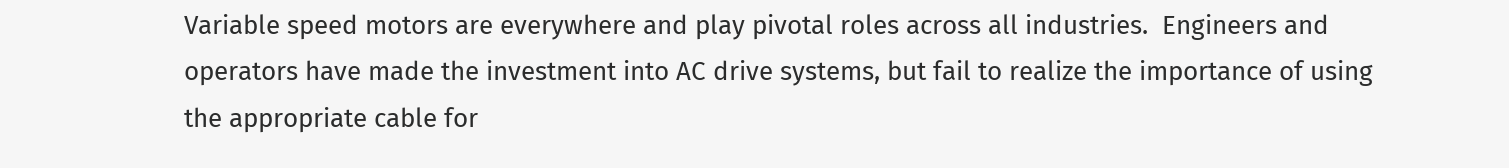Variable speed motors are everywhere and play pivotal roles across all industries.  Engineers and operators have made the investment into AC drive systems, but fail to realize the importance of using the appropriate cable for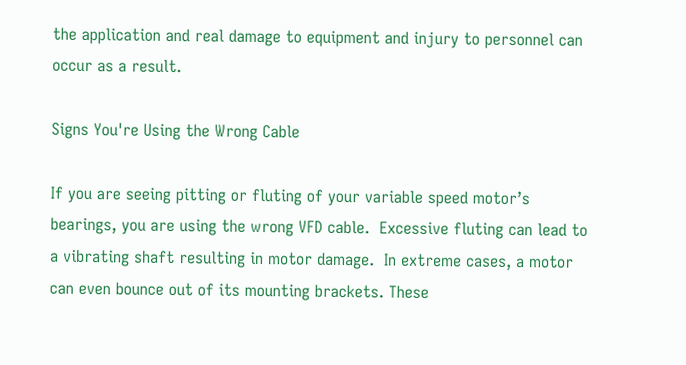the application and real damage to equipment and injury to personnel can occur as a result.

Signs You're Using the Wrong Cable

If you are seeing pitting or fluting of your variable speed motor’s bearings, you are using the wrong VFD cable.  Excessive fluting can lead to a vibrating shaft resulting in motor damage.  In extreme cases, a motor can even bounce out of its mounting brackets. These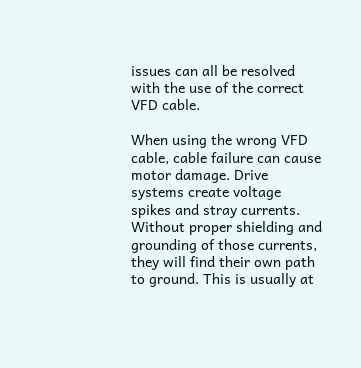issues can all be resolved with the use of the correct VFD cable.

When using the wrong VFD cable, cable failure can cause motor damage. Drive systems create voltage spikes and stray currents.  Without proper shielding and grounding of those currents, they will find their own path to ground. This is usually at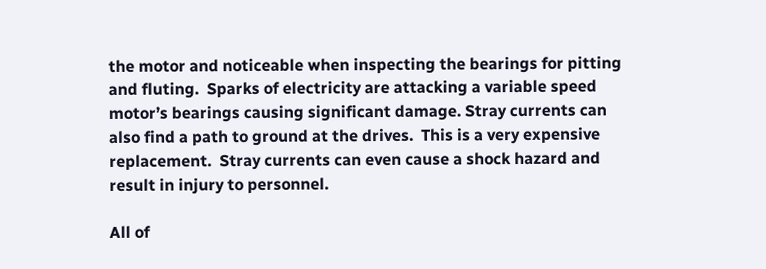the motor and noticeable when inspecting the bearings for pitting and fluting.  Sparks of electricity are attacking a variable speed motor’s bearings causing significant damage. Stray currents can also find a path to ground at the drives.  This is a very expensive replacement.  Stray currents can even cause a shock hazard and result in injury to personnel.

All of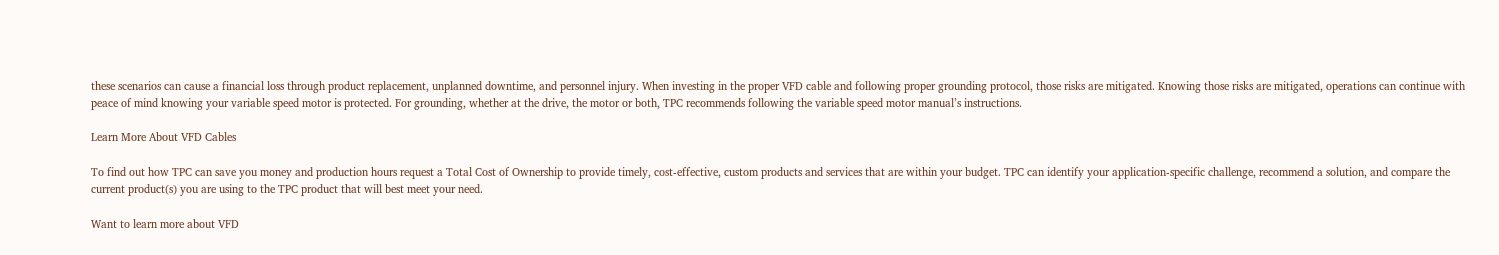these scenarios can cause a financial loss through product replacement, unplanned downtime, and personnel injury. When investing in the proper VFD cable and following proper grounding protocol, those risks are mitigated. Knowing those risks are mitigated, operations can continue with peace of mind knowing your variable speed motor is protected. For grounding, whether at the drive, the motor or both, TPC recommends following the variable speed motor manual’s instructions.

Learn More About VFD Cables

To find out how TPC can save you money and production hours request a Total Cost of Ownership to provide timely, cost-effective, custom products and services that are within your budget. TPC can identify your application-specific challenge, recommend a solution, and compare the current product(s) you are using to the TPC product that will best meet your need.

Want to learn more about VFD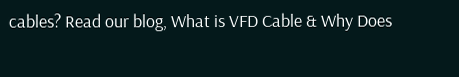cables? Read our blog, What is VFD Cable & Why Does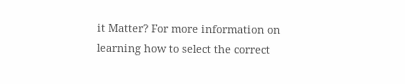it Matter? For more information on learning how to select the correct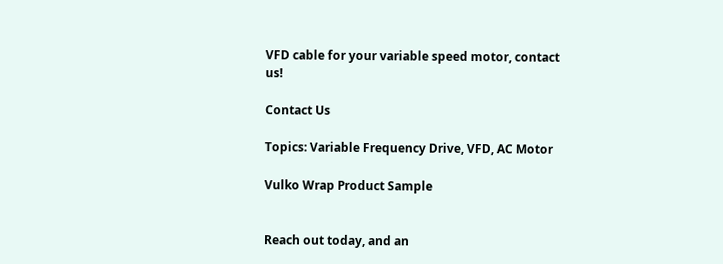VFD cable for your variable speed motor, contact us!

Contact Us

Topics: Variable Frequency Drive, VFD, AC Motor

Vulko Wrap Product Sample


Reach out today, and an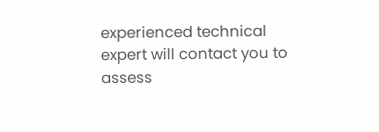experienced technical expert will contact you to assess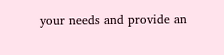your needs and provide an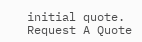initial quote.
Request A Quote